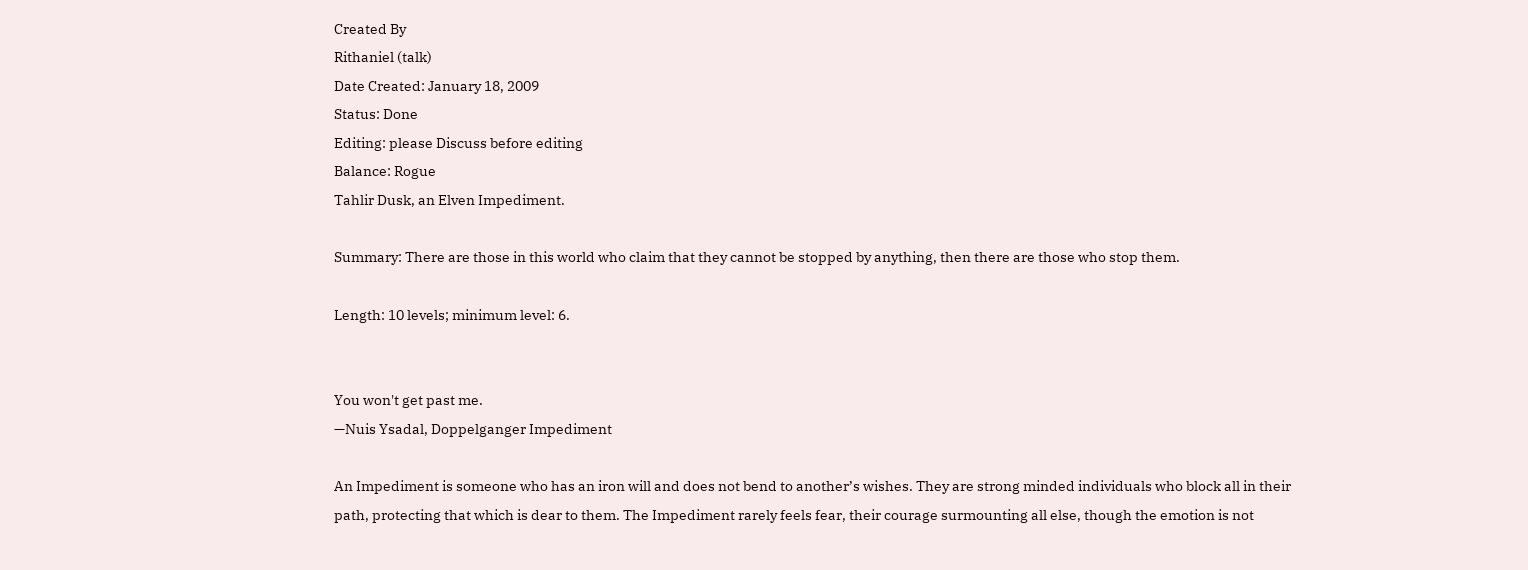Created By
Rithaniel (talk)
Date Created: January 18, 2009
Status: Done
Editing: please Discuss before editing
Balance: Rogue
Tahlir Dusk, an Elven Impediment.

Summary: There are those in this world who claim that they cannot be stopped by anything, then there are those who stop them.

Length: 10 levels; minimum level: 6.


You won't get past me.
—Nuis Ysadal, Doppelganger Impediment

An Impediment is someone who has an iron will and does not bend to another’s wishes. They are strong minded individuals who block all in their path, protecting that which is dear to them. The Impediment rarely feels fear, their courage surmounting all else, though the emotion is not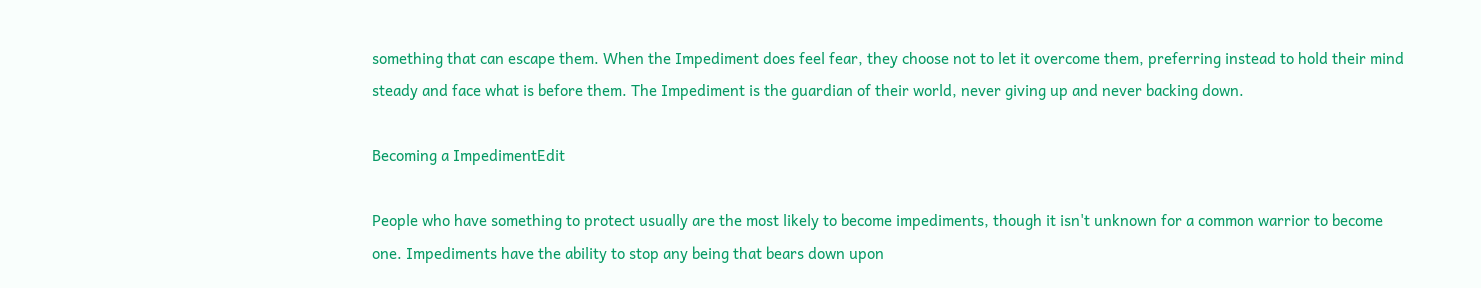something that can escape them. When the Impediment does feel fear, they choose not to let it overcome them, preferring instead to hold their mind steady and face what is before them. The Impediment is the guardian of their world, never giving up and never backing down.

Becoming a ImpedimentEdit

People who have something to protect usually are the most likely to become impediments, though it isn't unknown for a common warrior to become one. Impediments have the ability to stop any being that bears down upon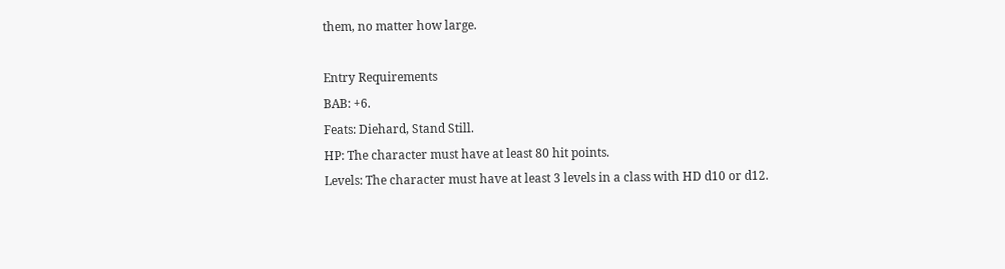them, no matter how large.

Entry Requirements
BAB: +6.
Feats: Diehard, Stand Still.
HP: The character must have at least 80 hit points.
Levels: The character must have at least 3 levels in a class with HD d10 or d12.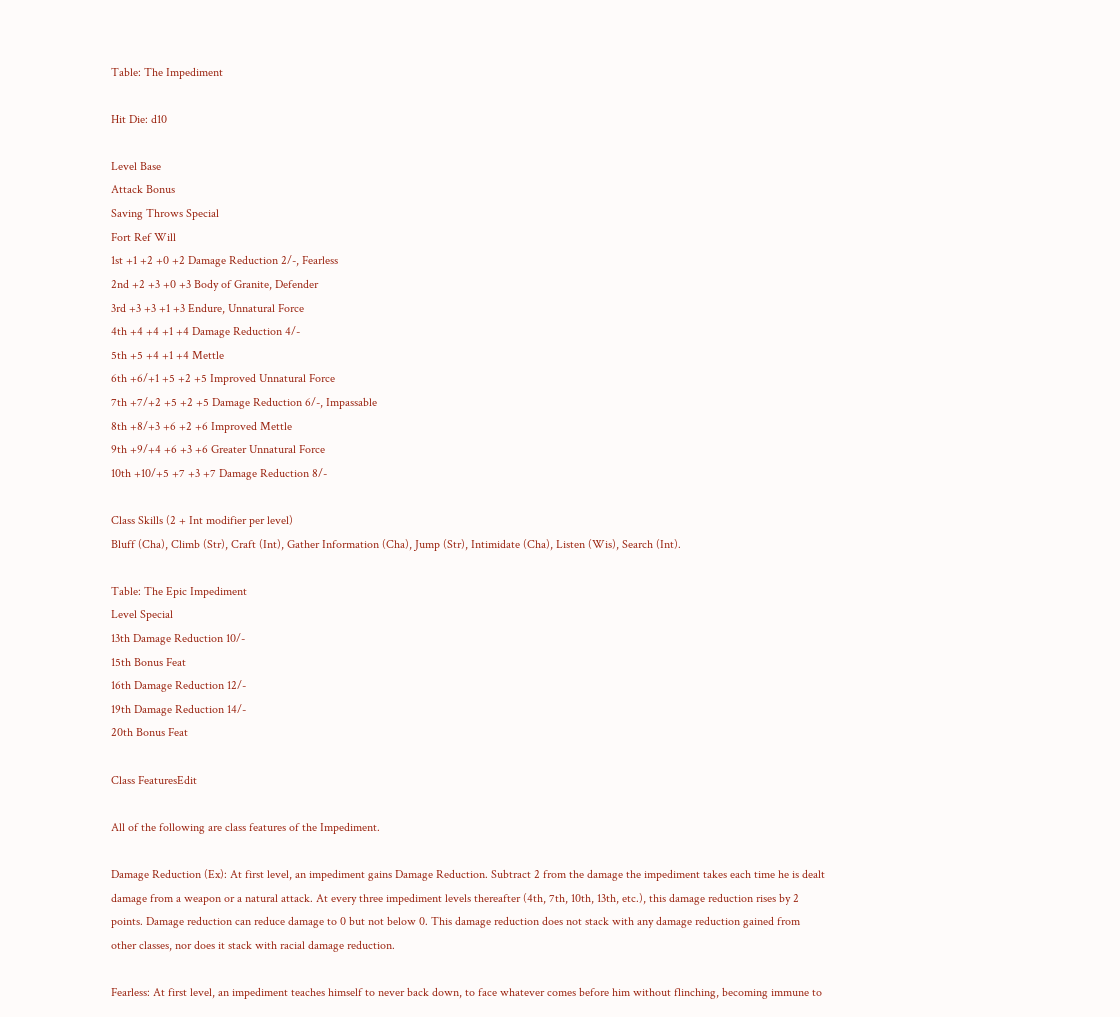Table: The Impediment

Hit Die: d10

Level Base
Attack Bonus
Saving Throws Special
Fort Ref Will
1st +1 +2 +0 +2 Damage Reduction 2/-, Fearless
2nd +2 +3 +0 +3 Body of Granite, Defender
3rd +3 +3 +1 +3 Endure, Unnatural Force
4th +4 +4 +1 +4 Damage Reduction 4/-
5th +5 +4 +1 +4 Mettle
6th +6/+1 +5 +2 +5 Improved Unnatural Force
7th +7/+2 +5 +2 +5 Damage Reduction 6/-, Impassable
8th +8/+3 +6 +2 +6 Improved Mettle
9th +9/+4 +6 +3 +6 Greater Unnatural Force
10th +10/+5 +7 +3 +7 Damage Reduction 8/-

Class Skills (2 + Int modifier per level)
Bluff (Cha), Climb (Str), Craft (Int), Gather Information (Cha), Jump (Str), Intimidate (Cha), Listen (Wis), Search (Int).

Table: The Epic Impediment
Level Special
13th Damage Reduction 10/-
15th Bonus Feat
16th Damage Reduction 12/-
19th Damage Reduction 14/-
20th Bonus Feat

Class FeaturesEdit

All of the following are class features of the Impediment.

Damage Reduction (Ex): At first level, an impediment gains Damage Reduction. Subtract 2 from the damage the impediment takes each time he is dealt damage from a weapon or a natural attack. At every three impediment levels thereafter (4th, 7th, 10th, 13th, etc.), this damage reduction rises by 2 points. Damage reduction can reduce damage to 0 but not below 0. This damage reduction does not stack with any damage reduction gained from other classes, nor does it stack with racial damage reduction.

Fearless: At first level, an impediment teaches himself to never back down, to face whatever comes before him without flinching, becoming immune to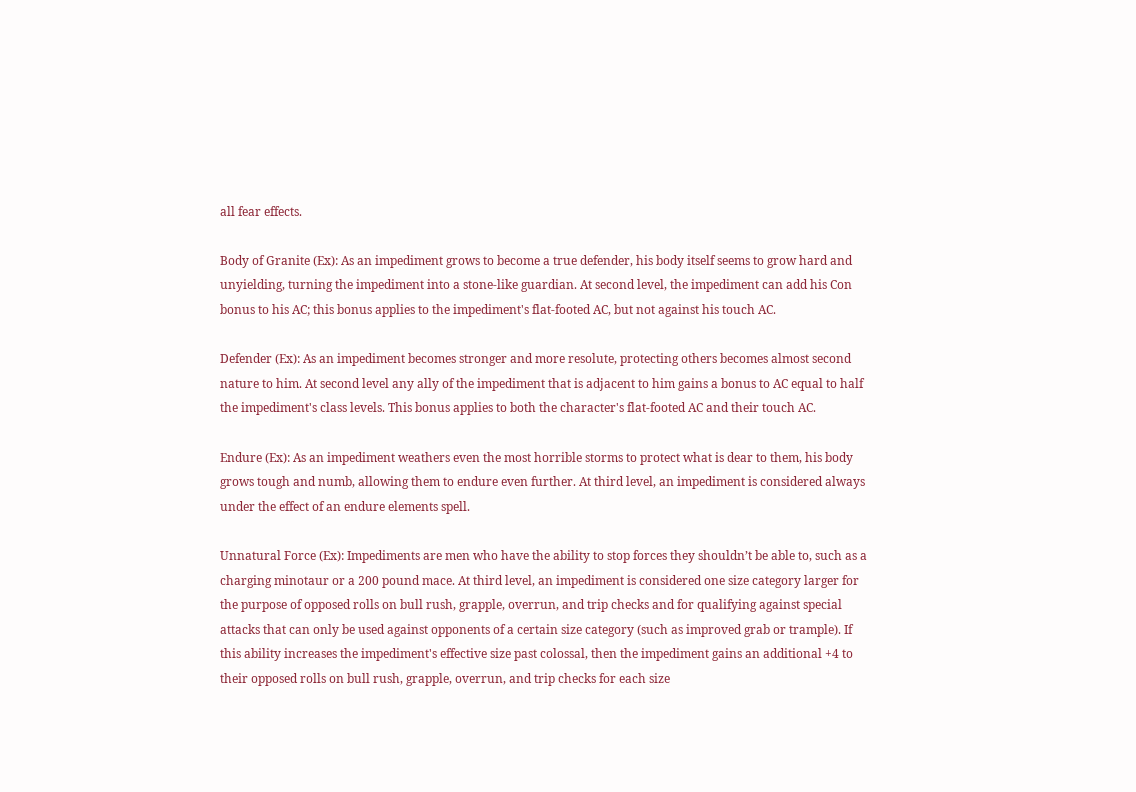all fear effects.

Body of Granite (Ex): As an impediment grows to become a true defender, his body itself seems to grow hard and unyielding, turning the impediment into a stone-like guardian. At second level, the impediment can add his Con bonus to his AC; this bonus applies to the impediment's flat-footed AC, but not against his touch AC.

Defender (Ex): As an impediment becomes stronger and more resolute, protecting others becomes almost second nature to him. At second level any ally of the impediment that is adjacent to him gains a bonus to AC equal to half the impediment's class levels. This bonus applies to both the character's flat-footed AC and their touch AC.

Endure (Ex): As an impediment weathers even the most horrible storms to protect what is dear to them, his body grows tough and numb, allowing them to endure even further. At third level, an impediment is considered always under the effect of an endure elements spell.

Unnatural Force (Ex): Impediments are men who have the ability to stop forces they shouldn’t be able to, such as a charging minotaur or a 200 pound mace. At third level, an impediment is considered one size category larger for the purpose of opposed rolls on bull rush, grapple, overrun, and trip checks and for qualifying against special attacks that can only be used against opponents of a certain size category (such as improved grab or trample). If this ability increases the impediment's effective size past colossal, then the impediment gains an additional +4 to their opposed rolls on bull rush, grapple, overrun, and trip checks for each size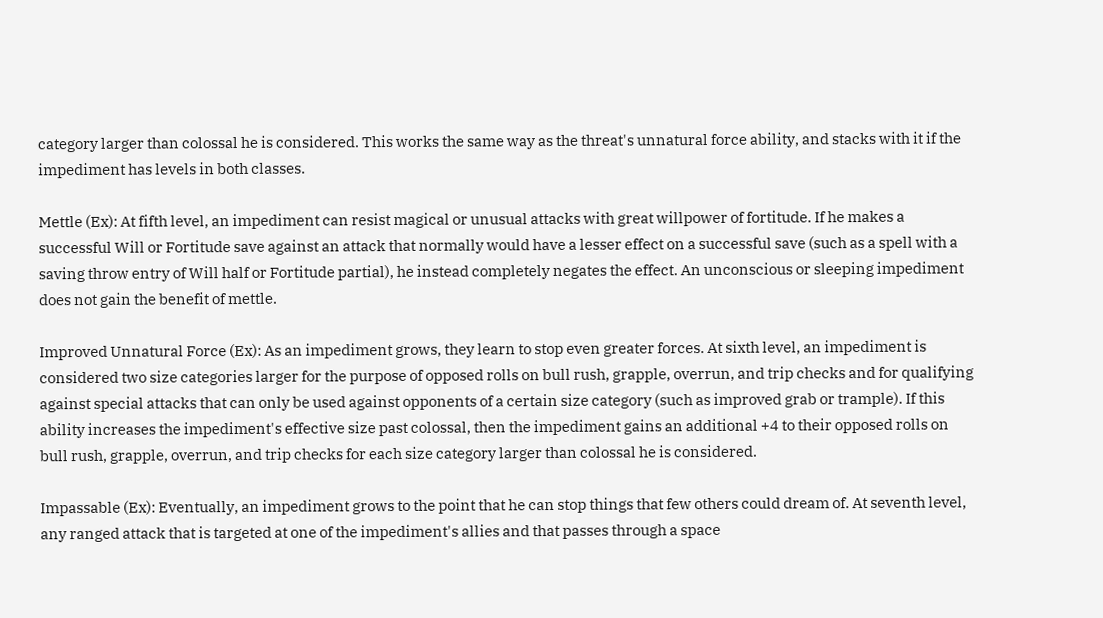category larger than colossal he is considered. This works the same way as the threat's unnatural force ability, and stacks with it if the impediment has levels in both classes.

Mettle (Ex): At fifth level, an impediment can resist magical or unusual attacks with great willpower of fortitude. If he makes a successful Will or Fortitude save against an attack that normally would have a lesser effect on a successful save (such as a spell with a saving throw entry of Will half or Fortitude partial), he instead completely negates the effect. An unconscious or sleeping impediment does not gain the benefit of mettle.

Improved Unnatural Force (Ex): As an impediment grows, they learn to stop even greater forces. At sixth level, an impediment is considered two size categories larger for the purpose of opposed rolls on bull rush, grapple, overrun, and trip checks and for qualifying against special attacks that can only be used against opponents of a certain size category (such as improved grab or trample). If this ability increases the impediment's effective size past colossal, then the impediment gains an additional +4 to their opposed rolls on bull rush, grapple, overrun, and trip checks for each size category larger than colossal he is considered.

Impassable (Ex): Eventually, an impediment grows to the point that he can stop things that few others could dream of. At seventh level, any ranged attack that is targeted at one of the impediment's allies and that passes through a space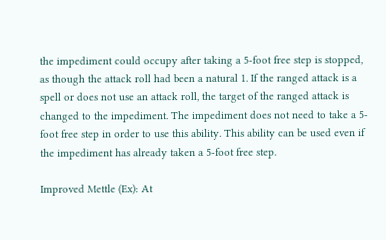the impediment could occupy after taking a 5-foot free step is stopped, as though the attack roll had been a natural 1. If the ranged attack is a spell or does not use an attack roll, the target of the ranged attack is changed to the impediment. The impediment does not need to take a 5-foot free step in order to use this ability. This ability can be used even if the impediment has already taken a 5-foot free step.

Improved Mettle (Ex): At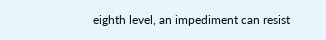eighth level, an impediment can resist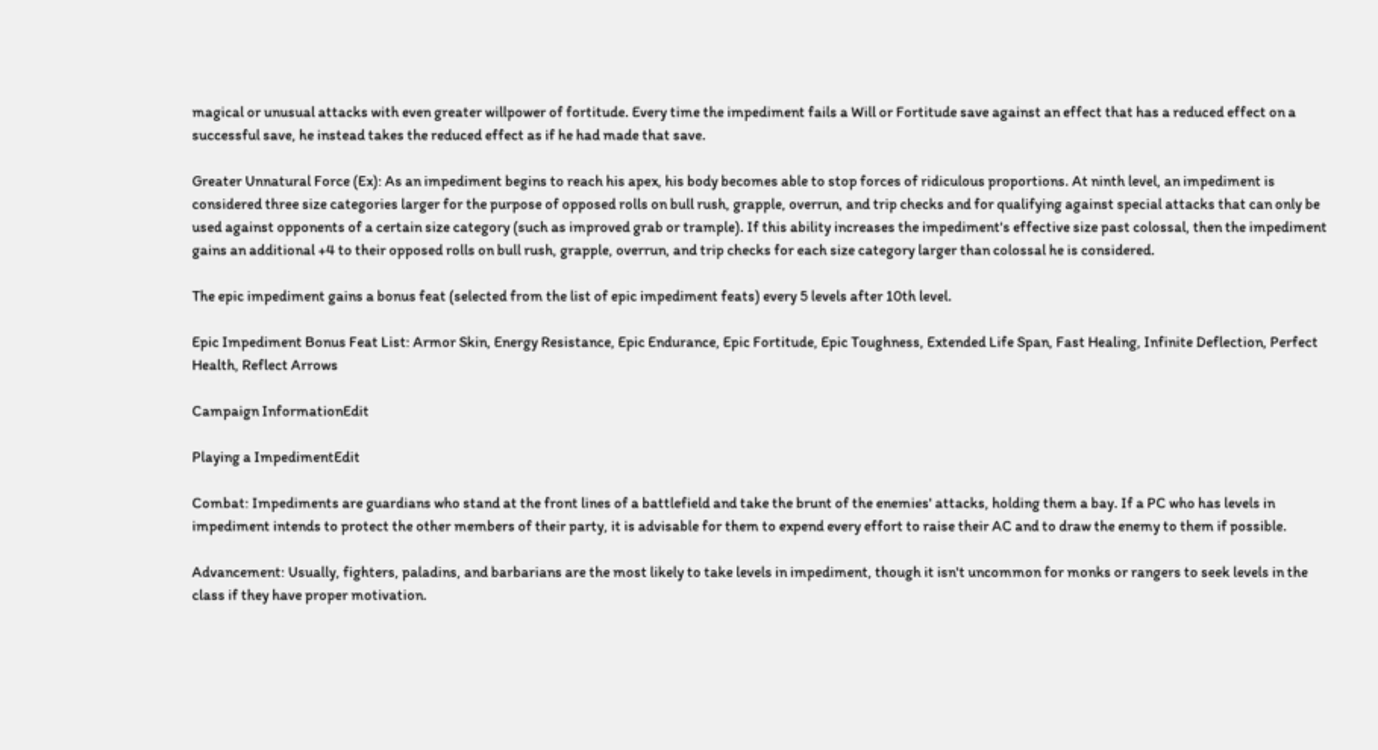magical or unusual attacks with even greater willpower of fortitude. Every time the impediment fails a Will or Fortitude save against an effect that has a reduced effect on a successful save, he instead takes the reduced effect as if he had made that save.

Greater Unnatural Force (Ex): As an impediment begins to reach his apex, his body becomes able to stop forces of ridiculous proportions. At ninth level, an impediment is considered three size categories larger for the purpose of opposed rolls on bull rush, grapple, overrun, and trip checks and for qualifying against special attacks that can only be used against opponents of a certain size category (such as improved grab or trample). If this ability increases the impediment's effective size past colossal, then the impediment gains an additional +4 to their opposed rolls on bull rush, grapple, overrun, and trip checks for each size category larger than colossal he is considered.

The epic impediment gains a bonus feat (selected from the list of epic impediment feats) every 5 levels after 10th level.

Epic Impediment Bonus Feat List: Armor Skin, Energy Resistance, Epic Endurance, Epic Fortitude, Epic Toughness, Extended Life Span, Fast Healing, Infinite Deflection, Perfect Health, Reflect Arrows

Campaign InformationEdit

Playing a ImpedimentEdit

Combat: Impediments are guardians who stand at the front lines of a battlefield and take the brunt of the enemies' attacks, holding them a bay. If a PC who has levels in impediment intends to protect the other members of their party, it is advisable for them to expend every effort to raise their AC and to draw the enemy to them if possible.

Advancement: Usually, fighters, paladins, and barbarians are the most likely to take levels in impediment, though it isn't uncommon for monks or rangers to seek levels in the class if they have proper motivation.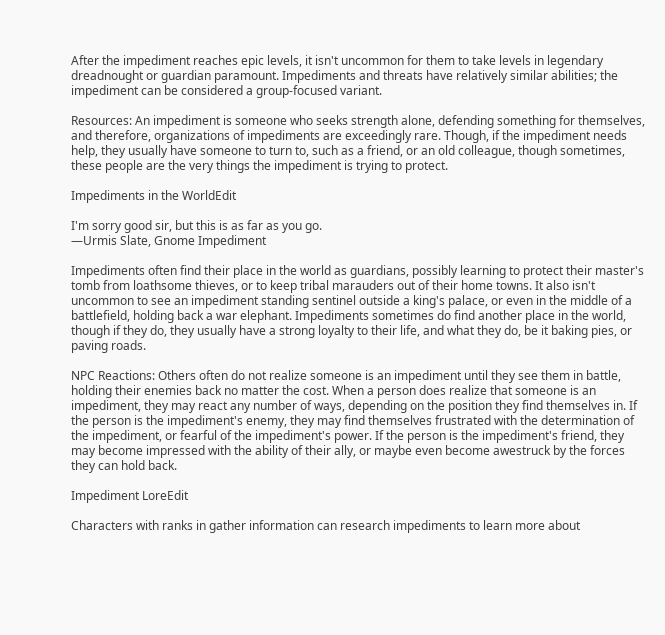After the impediment reaches epic levels, it isn't uncommon for them to take levels in legendary dreadnought or guardian paramount. Impediments and threats have relatively similar abilities; the impediment can be considered a group-focused variant.

Resources: An impediment is someone who seeks strength alone, defending something for themselves, and therefore, organizations of impediments are exceedingly rare. Though, if the impediment needs help, they usually have someone to turn to, such as a friend, or an old colleague, though sometimes, these people are the very things the impediment is trying to protect.

Impediments in the WorldEdit

I'm sorry good sir, but this is as far as you go.
—Urmis Slate, Gnome Impediment

Impediments often find their place in the world as guardians, possibly learning to protect their master's tomb from loathsome thieves, or to keep tribal marauders out of their home towns. It also isn't uncommon to see an impediment standing sentinel outside a king's palace, or even in the middle of a battlefield, holding back a war elephant. Impediments sometimes do find another place in the world, though if they do, they usually have a strong loyalty to their life, and what they do, be it baking pies, or paving roads.

NPC Reactions: Others often do not realize someone is an impediment until they see them in battle, holding their enemies back no matter the cost. When a person does realize that someone is an impediment, they may react any number of ways, depending on the position they find themselves in. If the person is the impediment's enemy, they may find themselves frustrated with the determination of the impediment, or fearful of the impediment's power. If the person is the impediment's friend, they may become impressed with the ability of their ally, or maybe even become awestruck by the forces they can hold back.

Impediment LoreEdit

Characters with ranks in gather information can research impediments to learn more about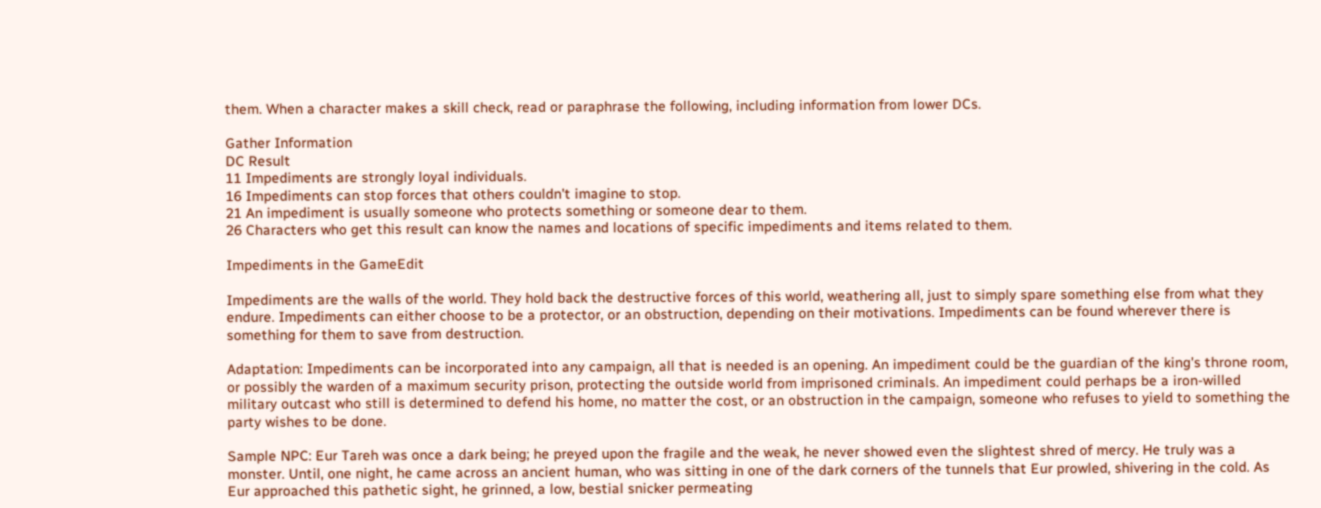them. When a character makes a skill check, read or paraphrase the following, including information from lower DCs.

Gather Information
DC Result
11 Impediments are strongly loyal individuals.
16 Impediments can stop forces that others couldn't imagine to stop.
21 An impediment is usually someone who protects something or someone dear to them.
26 Characters who get this result can know the names and locations of specific impediments and items related to them.

Impediments in the GameEdit

Impediments are the walls of the world. They hold back the destructive forces of this world, weathering all, just to simply spare something else from what they endure. Impediments can either choose to be a protector, or an obstruction, depending on their motivations. Impediments can be found wherever there is something for them to save from destruction.

Adaptation: Impediments can be incorporated into any campaign, all that is needed is an opening. An impediment could be the guardian of the king's throne room, or possibly the warden of a maximum security prison, protecting the outside world from imprisoned criminals. An impediment could perhaps be a iron-willed military outcast who still is determined to defend his home, no matter the cost, or an obstruction in the campaign, someone who refuses to yield to something the party wishes to be done.

Sample NPC: Eur Tareh was once a dark being; he preyed upon the fragile and the weak, he never showed even the slightest shred of mercy. He truly was a monster. Until, one night, he came across an ancient human, who was sitting in one of the dark corners of the tunnels that Eur prowled, shivering in the cold. As Eur approached this pathetic sight, he grinned, a low, bestial snicker permeating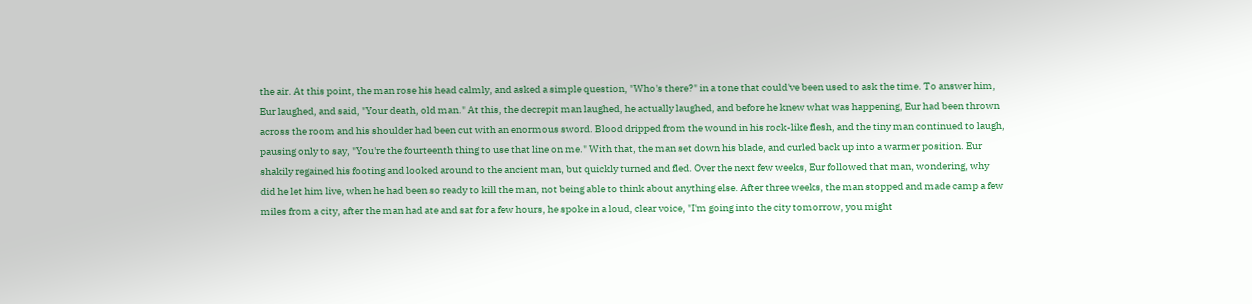the air. At this point, the man rose his head calmly, and asked a simple question, "Who's there?" in a tone that could've been used to ask the time. To answer him, Eur laughed, and said, "Your death, old man." At this, the decrepit man laughed, he actually laughed, and before he knew what was happening, Eur had been thrown across the room and his shoulder had been cut with an enormous sword. Blood dripped from the wound in his rock-like flesh, and the tiny man continued to laugh, pausing only to say, "You're the fourteenth thing to use that line on me." With that, the man set down his blade, and curled back up into a warmer position. Eur shakily regained his footing and looked around to the ancient man, but quickly turned and fled. Over the next few weeks, Eur followed that man, wondering, why did he let him live, when he had been so ready to kill the man, not being able to think about anything else. After three weeks, the man stopped and made camp a few miles from a city, after the man had ate and sat for a few hours, he spoke in a loud, clear voice, "I'm going into the city tomorrow, you might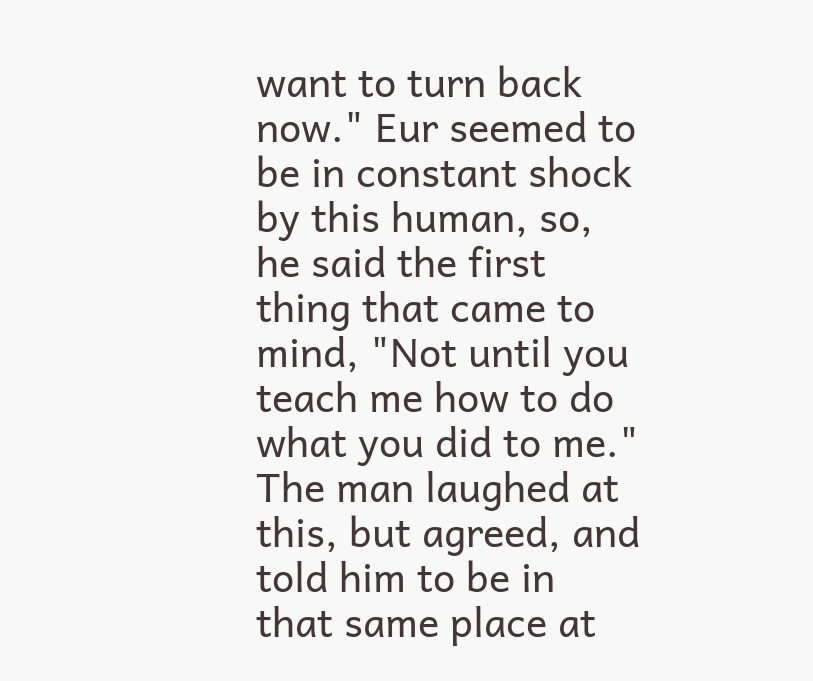want to turn back now." Eur seemed to be in constant shock by this human, so, he said the first thing that came to mind, "Not until you teach me how to do what you did to me." The man laughed at this, but agreed, and told him to be in that same place at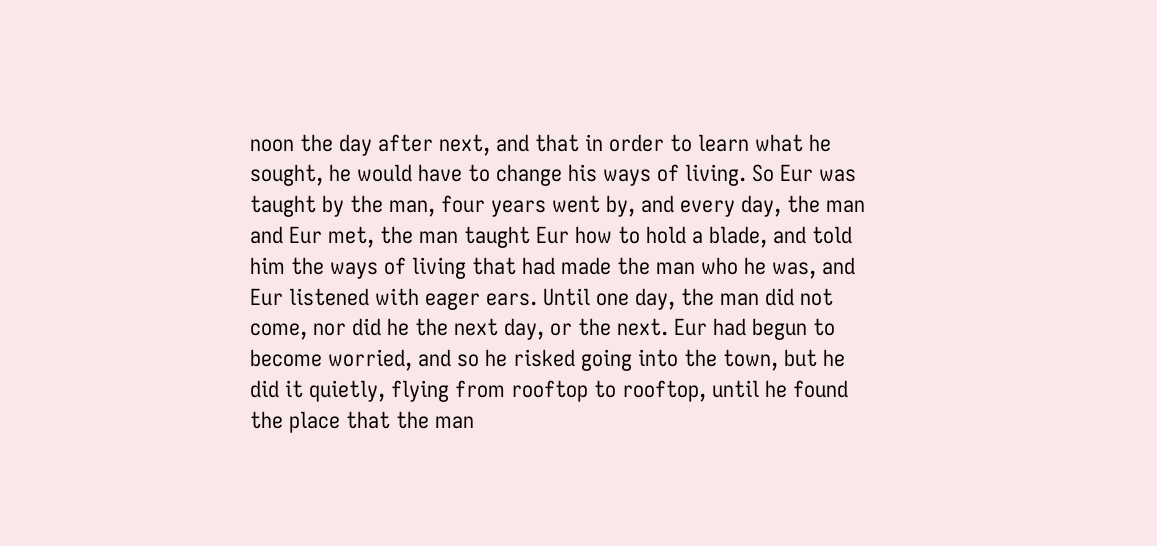noon the day after next, and that in order to learn what he sought, he would have to change his ways of living. So Eur was taught by the man, four years went by, and every day, the man and Eur met, the man taught Eur how to hold a blade, and told him the ways of living that had made the man who he was, and Eur listened with eager ears. Until one day, the man did not come, nor did he the next day, or the next. Eur had begun to become worried, and so he risked going into the town, but he did it quietly, flying from rooftop to rooftop, until he found the place that the man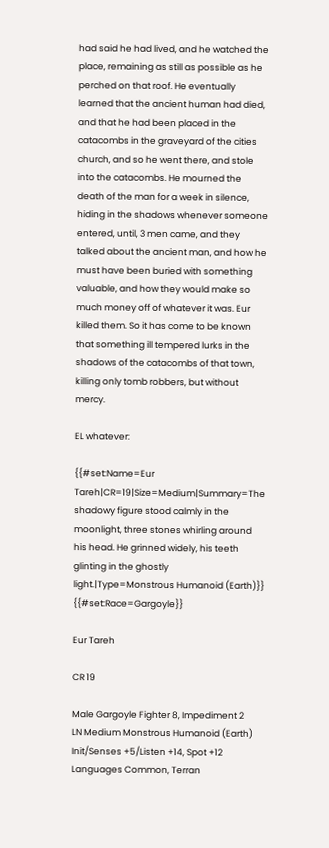had said he had lived, and he watched the place, remaining as still as possible as he perched on that roof. He eventually learned that the ancient human had died, and that he had been placed in the catacombs in the graveyard of the cities church, and so he went there, and stole into the catacombs. He mourned the death of the man for a week in silence, hiding in the shadows whenever someone entered, until, 3 men came, and they talked about the ancient man, and how he must have been buried with something valuable, and how they would make so much money off of whatever it was. Eur killed them. So it has come to be known that something ill tempered lurks in the shadows of the catacombs of that town, killing only tomb robbers, but without mercy.

EL whatever:

{{#set:Name=Eur Tareh|CR=19|Size=Medium|Summary=The shadowy figure stood calmly in the moonlight, three stones whirling around his head. He grinned widely, his teeth glinting in the ghostly light.|Type=Monstrous Humanoid (Earth)}} {{#set:Race=Gargoyle}}

Eur Tareh

CR 19

Male Gargoyle Fighter 8, Impediment 2
LN Medium Monstrous Humanoid (Earth)
Init/Senses +5/Listen +14, Spot +12
Languages Common, Terran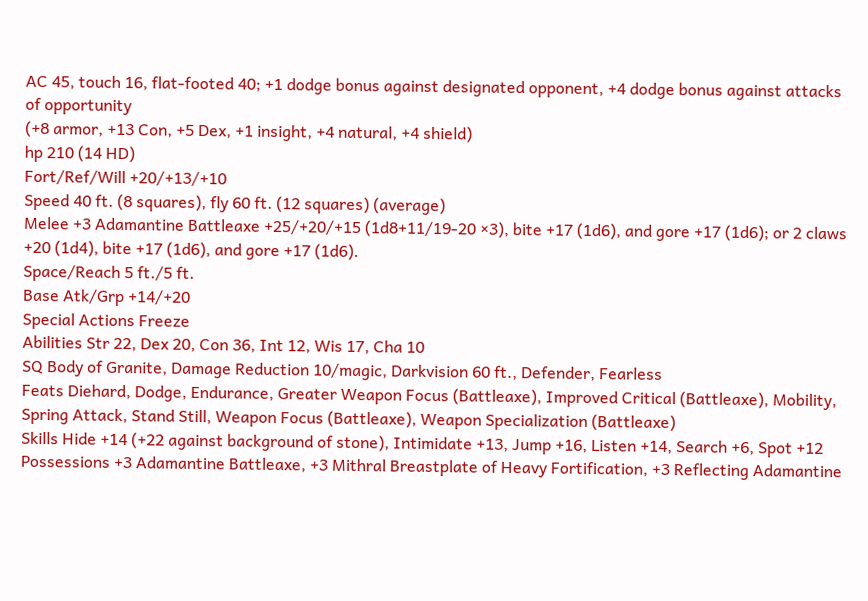AC 45, touch 16, flat-footed 40; +1 dodge bonus against designated opponent, +4 dodge bonus against attacks of opportunity
(+8 armor, +13 Con, +5 Dex, +1 insight, +4 natural, +4 shield)
hp 210 (14 HD)
Fort/Ref/Will +20/+13/+10
Speed 40 ft. (8 squares), fly 60 ft. (12 squares) (average)
Melee +3 Adamantine Battleaxe +25/+20/+15 (1d8+11/19-20 ×3), bite +17 (1d6), and gore +17 (1d6); or 2 claws +20 (1d4), bite +17 (1d6), and gore +17 (1d6).
Space/Reach 5 ft./5 ft.
Base Atk/Grp +14/+20
Special Actions Freeze
Abilities Str 22, Dex 20, Con 36, Int 12, Wis 17, Cha 10
SQ Body of Granite, Damage Reduction 10/magic, Darkvision 60 ft., Defender, Fearless
Feats Diehard, Dodge, Endurance, Greater Weapon Focus (Battleaxe), Improved Critical (Battleaxe), Mobility, Spring Attack, Stand Still, Weapon Focus (Battleaxe), Weapon Specialization (Battleaxe)
Skills Hide +14 (+22 against background of stone), Intimidate +13, Jump +16, Listen +14, Search +6, Spot +12
Possessions +3 Adamantine Battleaxe, +3 Mithral Breastplate of Heavy Fortification, +3 Reflecting Adamantine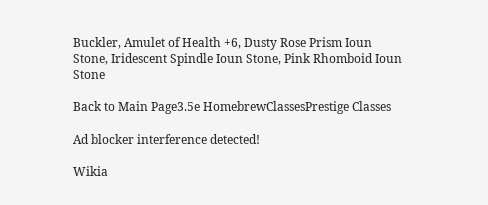Buckler, Amulet of Health +6, Dusty Rose Prism Ioun Stone, Iridescent Spindle Ioun Stone, Pink Rhomboid Ioun Stone

Back to Main Page3.5e HomebrewClassesPrestige Classes

Ad blocker interference detected!

Wikia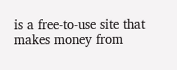is a free-to-use site that makes money from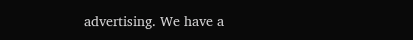advertising. We have a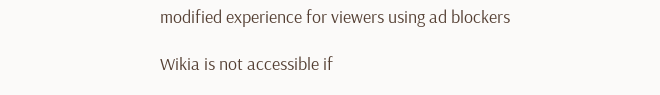modified experience for viewers using ad blockers

Wikia is not accessible if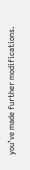you’ve made further modifications.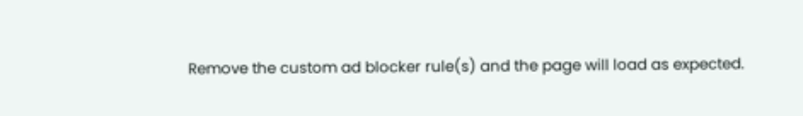Remove the custom ad blocker rule(s) and the page will load as expected.